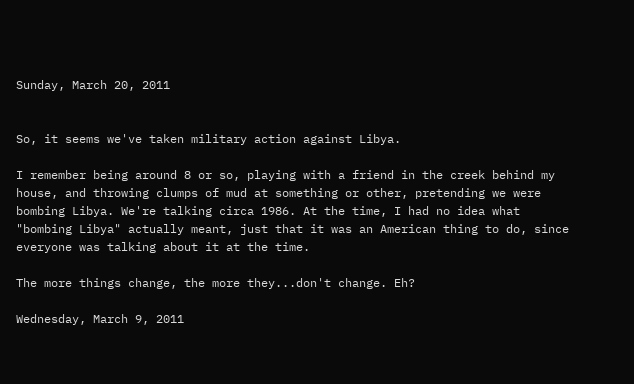Sunday, March 20, 2011


So, it seems we've taken military action against Libya.

I remember being around 8 or so, playing with a friend in the creek behind my house, and throwing clumps of mud at something or other, pretending we were bombing Libya. We're talking circa 1986. At the time, I had no idea what "bombing Libya" actually meant, just that it was an American thing to do, since everyone was talking about it at the time.

The more things change, the more they...don't change. Eh?

Wednesday, March 9, 2011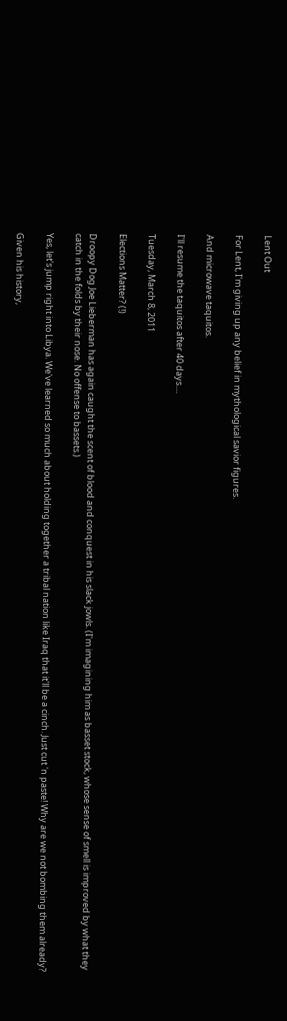Lent Out

For Lent, I'm giving up any belief in mythological savior figures.

And microwave taquitos.

I'll resume the taquitos after 40 days....

Tuesday, March 8, 2011

Elections Matter? (!)

Droopy Dog Joe Lieberman has again caught the scent of blood and conquest in his slack jowls. (I'm imagining him as basset stock, whose sense of smell is improved by what they catch in the folds by their nose. No offense to bassets.)

Yes, let's jump right into Libya. We've learned so much about holding together a tribal nation like Iraq that it'll be a cinch. Just cut 'n paste! Why are we not bombing them already?

Given his history,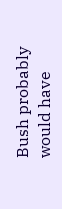Bush probably would have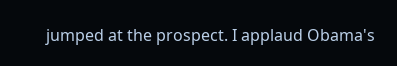jumped at the prospect. I applaud Obama's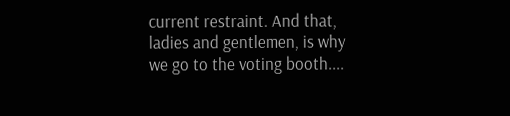current restraint. And that, ladies and gentlemen, is why we go to the voting booth....